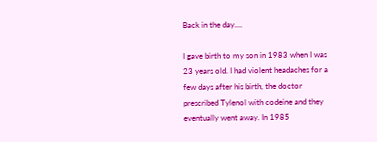Back in the day....

I gave birth to my son in 1983 when I was 23 years old. I had violent headaches for a few days after his birth, the doctor prescribed Tylenol with codeine and they eventually went away. In 1985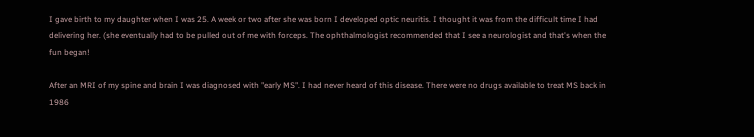I gave birth to my daughter when I was 25. A week or two after she was born I developed optic neuritis. I thought it was from the difficult time I had delivering her. (she eventually had to be pulled out of me with forceps. The ophthalmologist recommended that I see a neurologist and that's when the fun began!

After an MRI of my spine and brain I was diagnosed with "early MS". I had never heard of this disease. There were no drugs available to treat MS back in 1986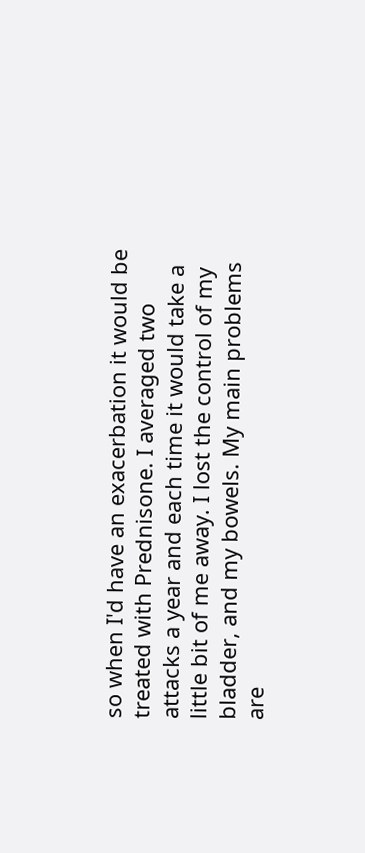so when I'd have an exacerbation it would be treated with Prednisone. I averaged two attacks a year and each time it would take a little bit of me away. I lost the control of my bladder, and my bowels. My main problems are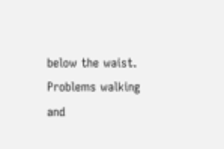below the waist. Problems walking and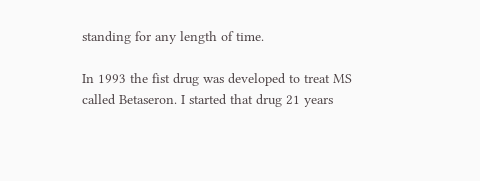standing for any length of time.

In 1993 the fist drug was developed to treat MS called Betaseron. I started that drug 21 years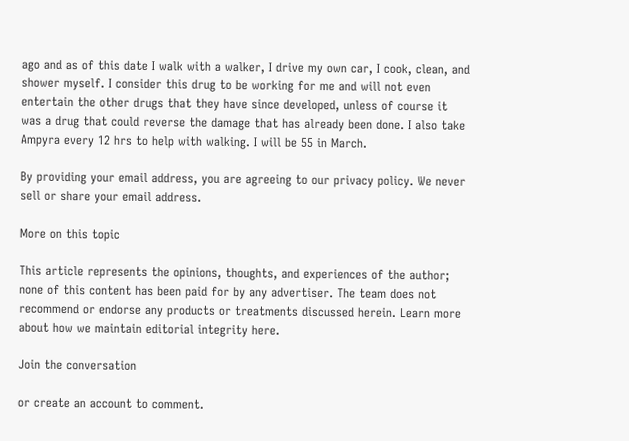ago and as of this date I walk with a walker, I drive my own car, I cook, clean, and shower myself. I consider this drug to be working for me and will not even entertain the other drugs that they have since developed, unless of course it was a drug that could reverse the damage that has already been done. I also take Ampyra every 12 hrs to help with walking. I will be 55 in March.

By providing your email address, you are agreeing to our privacy policy. We never sell or share your email address.

More on this topic

This article represents the opinions, thoughts, and experiences of the author; none of this content has been paid for by any advertiser. The team does not recommend or endorse any products or treatments discussed herein. Learn more about how we maintain editorial integrity here.

Join the conversation

or create an account to comment.